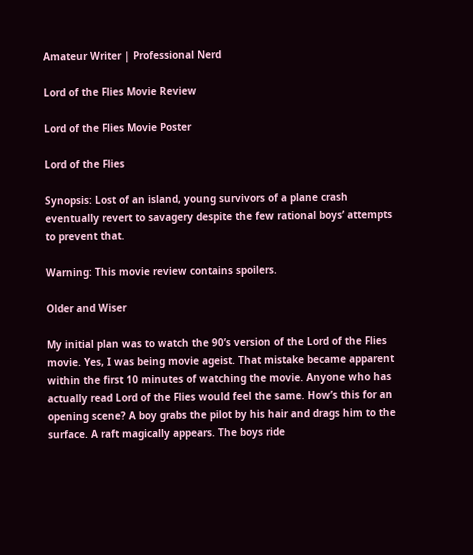Amateur Writer | Professional Nerd

Lord of the Flies Movie Review

Lord of the Flies Movie Poster

Lord of the Flies

Synopsis: Lost of an island, young survivors of a plane crash eventually revert to savagery despite the few rational boys’ attempts to prevent that.

Warning: This movie review contains spoilers.

Older and Wiser

My initial plan was to watch the 90’s version of the Lord of the Flies movie. Yes, I was being movie ageist. That mistake became apparent within the first 10 minutes of watching the movie. Anyone who has actually read Lord of the Flies would feel the same. How’s this for an opening scene? A boy grabs the pilot by his hair and drags him to the surface. A raft magically appears. The boys ride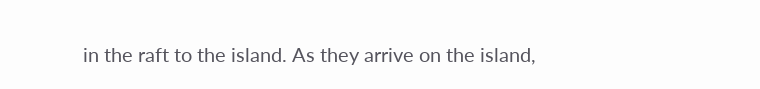in the raft to the island. As they arrive on the island,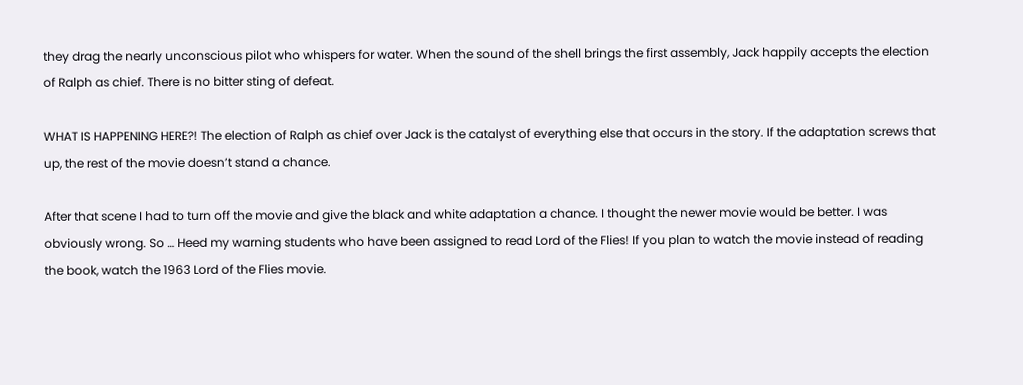they drag the nearly unconscious pilot who whispers for water. When the sound of the shell brings the first assembly, Jack happily accepts the election of Ralph as chief. There is no bitter sting of defeat.

WHAT IS HAPPENING HERE?! The election of Ralph as chief over Jack is the catalyst of everything else that occurs in the story. If the adaptation screws that up, the rest of the movie doesn’t stand a chance.

After that scene I had to turn off the movie and give the black and white adaptation a chance. I thought the newer movie would be better. I was obviously wrong. So … Heed my warning students who have been assigned to read Lord of the Flies! If you plan to watch the movie instead of reading the book, watch the 1963 Lord of the Flies movie.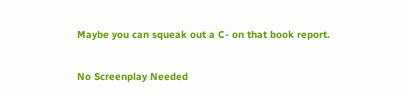Maybe you can squeak out a C- on that book report.

No Screenplay Needed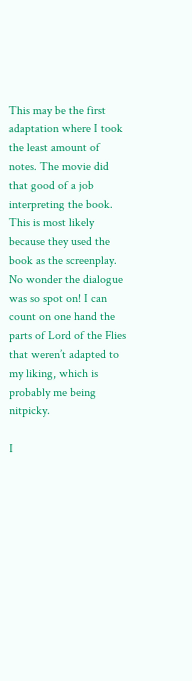This may be the first adaptation where I took the least amount of notes. The movie did that good of a job interpreting the book. This is most likely because they used the book as the screenplay. No wonder the dialogue was so spot on! I can count on one hand the parts of Lord of the Flies that weren’t adapted to my liking, which is probably me being nitpicky.

I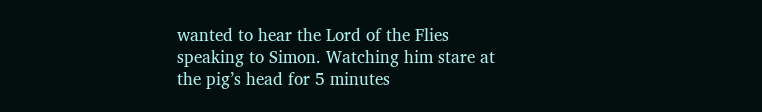wanted to hear the Lord of the Flies speaking to Simon. Watching him stare at the pig’s head for 5 minutes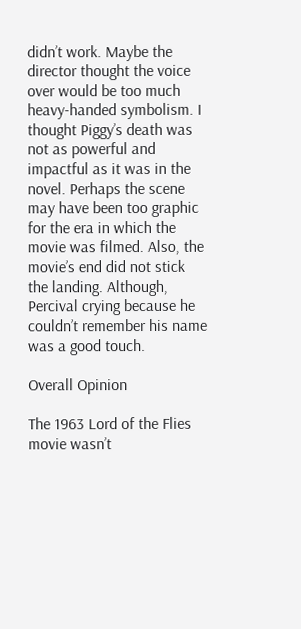didn’t work. Maybe the director thought the voice over would be too much heavy-handed symbolism. I thought Piggy’s death was not as powerful and impactful as it was in the novel. Perhaps the scene may have been too graphic for the era in which the movie was filmed. Also, the movie’s end did not stick the landing. Although, Percival crying because he couldn’t remember his name was a good touch.

Overall Opinion

The 1963 Lord of the Flies movie wasn’t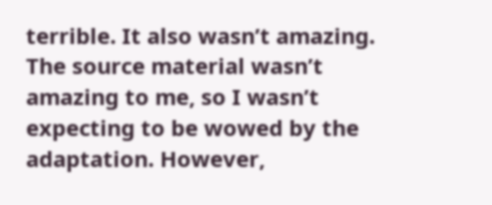terrible. It also wasn’t amazing. The source material wasn’t amazing to me, so I wasn’t expecting to be wowed by the adaptation. However,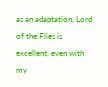as an adaptation, Lord of the Flies is excellent, even with my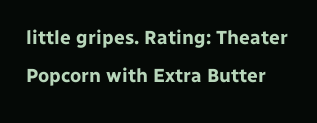little gripes. Rating: Theater Popcorn with Extra Butter